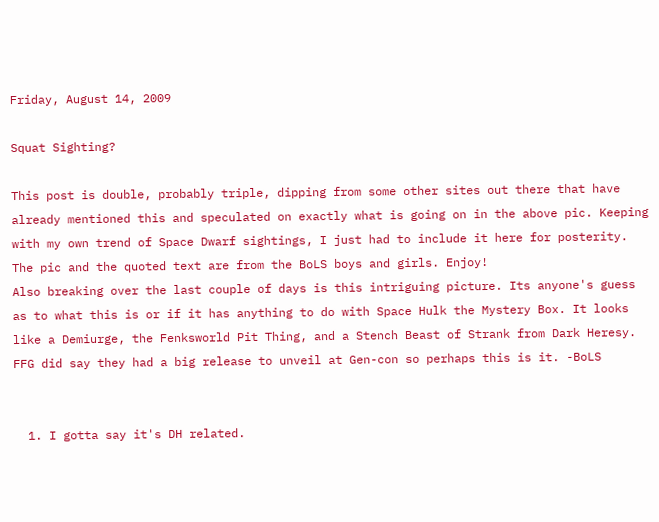Friday, August 14, 2009

Squat Sighting?

This post is double, probably triple, dipping from some other sites out there that have already mentioned this and speculated on exactly what is going on in the above pic. Keeping with my own trend of Space Dwarf sightings, I just had to include it here for posterity. The pic and the quoted text are from the BoLS boys and girls. Enjoy!
Also breaking over the last couple of days is this intriguing picture. Its anyone's guess as to what this is or if it has anything to do with Space Hulk the Mystery Box. It looks like a Demiurge, the Fenksworld Pit Thing, and a Stench Beast of Strank from Dark Heresy. FFG did say they had a big release to unveil at Gen-con so perhaps this is it. -BoLS


  1. I gotta say it's DH related.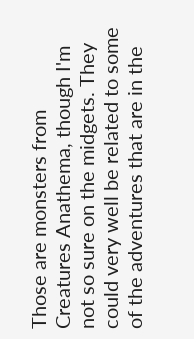Those are monsters from Creatures Anathema, though I'm not so sure on the midgets. They could very well be related to some of the adventures that are in the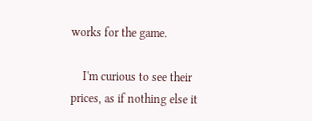works for the game.

    I'm curious to see their prices, as if nothing else it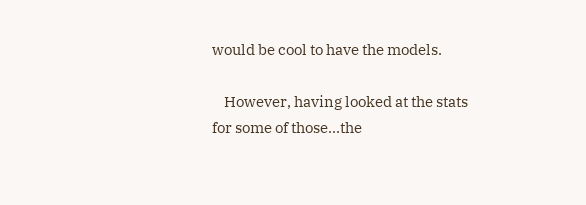would be cool to have the models.

    However, having looked at the stats for some of those...the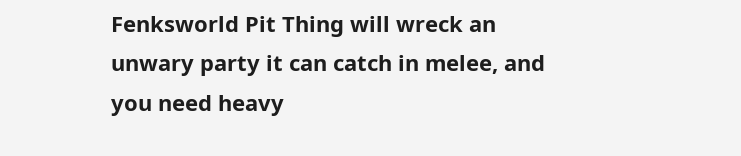Fenksworld Pit Thing will wreck an unwary party it can catch in melee, and you need heavy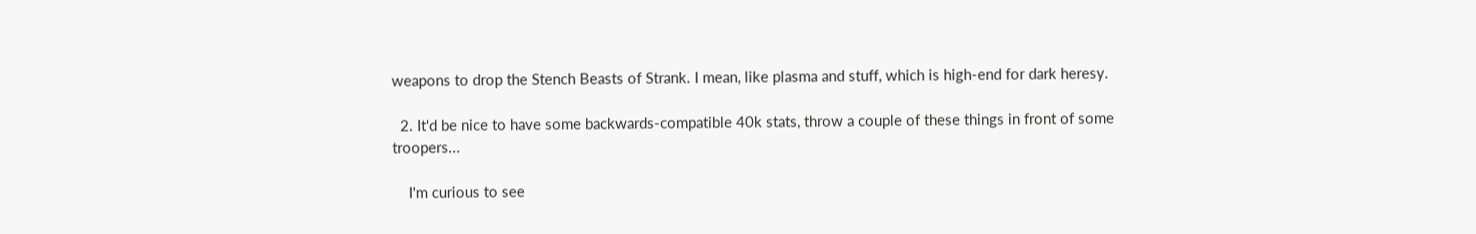weapons to drop the Stench Beasts of Strank. I mean, like plasma and stuff, which is high-end for dark heresy.

  2. It'd be nice to have some backwards-compatible 40k stats, throw a couple of these things in front of some troopers...

    I'm curious to see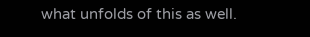what unfolds of this as well.